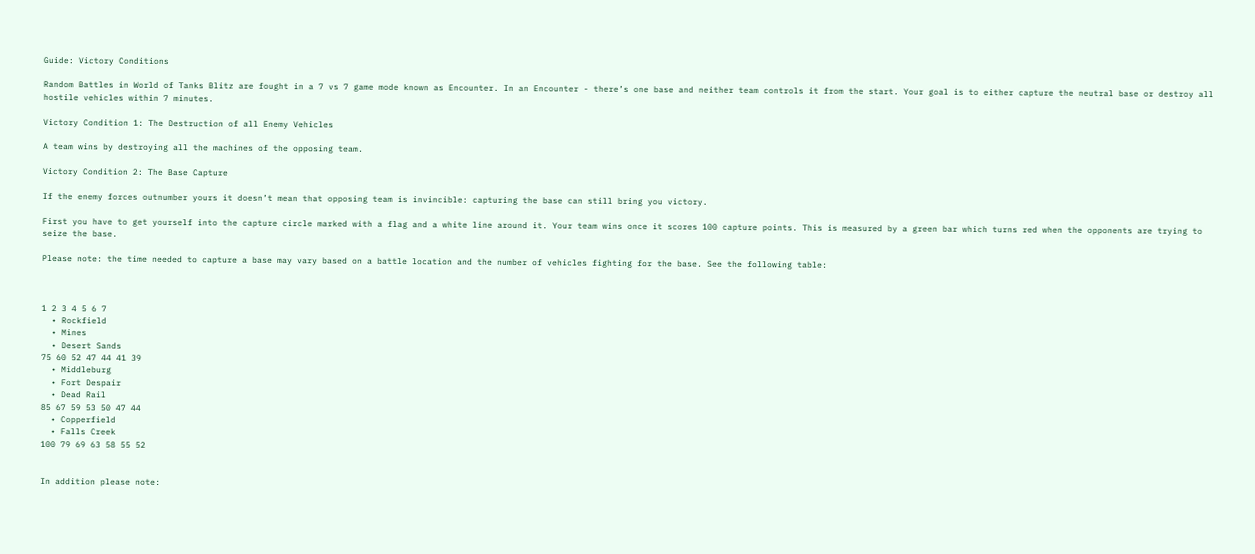Guide: Victory Conditions

Random Battles in World of Tanks Blitz are fought in a 7 vs 7 game mode known as Encounter. In an Encounter - there’s one base and neither team controls it from the start. Your goal is to either capture the neutral base or destroy all hostile vehicles within 7 minutes.

Victory Condition 1: The Destruction of all Enemy Vehicles

A team wins by destroying all the machines of the opposing team.

Victory Condition 2: The Base Capture

If the enemy forces outnumber yours it doesn’t mean that opposing team is invincible: capturing the base can still bring you victory.

First you have to get yourself into the capture circle marked with a flag and a white line around it. Your team wins once it scores 100 capture points. This is measured by a green bar which turns red when the opponents are trying to seize the base.

Please note: the time needed to capture a base may vary based on a battle location and the number of vehicles fighting for the base. See the following table:



1 2 3 4 5 6 7
  • Rockfield
  • Mines
  • Desert Sands
75 60 52 47 44 41 39
  • Middleburg
  • Fort Despair
  • Dead Rail
85 67 59 53 50 47 44
  • Copperfield
  • Falls Creek
100 79 69 63 58 55 52


In addition please note: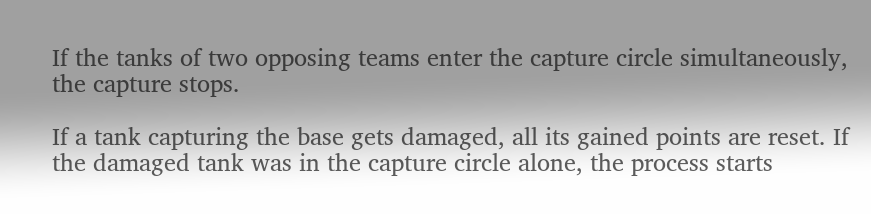If the tanks of two opposing teams enter the capture circle simultaneously, the capture stops.

If a tank capturing the base gets damaged, all its gained points are reset. If the damaged tank was in the capture circle alone, the process starts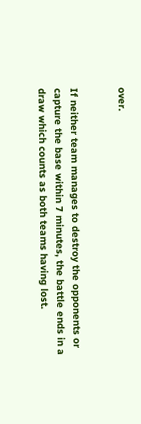over.


If neither team manages to destroy the opponents or capture the base within 7 minutes, the battle ends in a draw which counts as both teams having lost.